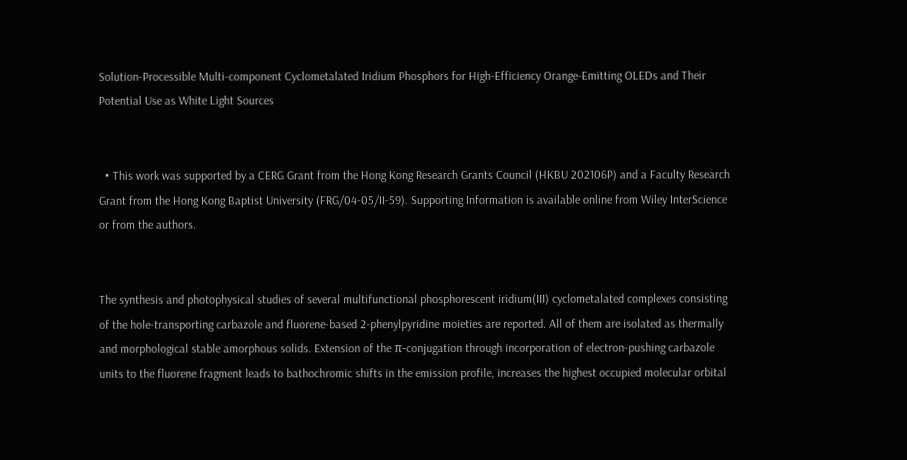Solution-Processible Multi-component Cyclometalated Iridium Phosphors for High-Efficiency Orange-Emitting OLEDs and Their Potential Use as White Light Sources


  • This work was supported by a CERG Grant from the Hong Kong Research Grants Council (HKBU 202106P) and a Faculty Research Grant from the Hong Kong Baptist University (FRG/04-05/II-59). Supporting Information is available online from Wiley InterScience or from the authors.


The synthesis and photophysical studies of several multifunctional phosphorescent iridium(III) cyclometalated complexes consisting of the hole-transporting carbazole and fluorene-based 2-phenylpyridine moieties are reported. All of them are isolated as thermally and morphological stable amorphous solids. Extension of the π-conjugation through incorporation of electron-pushing carbazole units to the fluorene fragment leads to bathochromic shifts in the emission profile, increases the highest occupied molecular orbital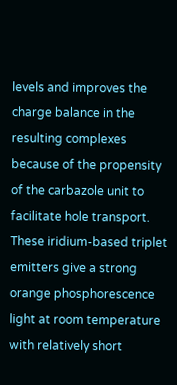levels and improves the charge balance in the resulting complexes because of the propensity of the carbazole unit to facilitate hole transport. These iridium-based triplet emitters give a strong orange phosphorescence light at room temperature with relatively short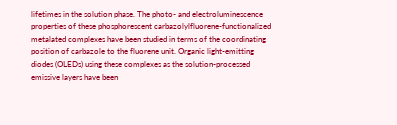lifetimes in the solution phase. The photo- and electroluminescence properties of these phosphorescent carbazolylfluorene-functionalized metalated complexes have been studied in terms of the coordinating position of carbazole to the fluorene unit. Organic light-emitting diodes (OLEDs) using these complexes as the solution-processed emissive layers have been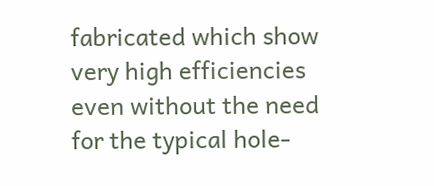fabricated which show very high efficiencies even without the need for the typical hole-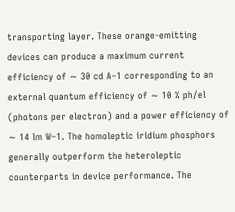transporting layer. These orange-emitting devices can produce a maximum current efficiency of ∼ 30 cd A–1 corresponding to an external quantum efficiency of ∼ 10 % ph/el (photons per electron) and a power efficiency of ∼ 14 lm W–1. The homoleptic iridium phosphors generally outperform the heteroleptic counterparts in device performance. The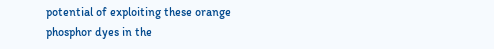potential of exploiting these orange phosphor dyes in the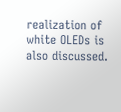realization of white OLEDs is also discussed.